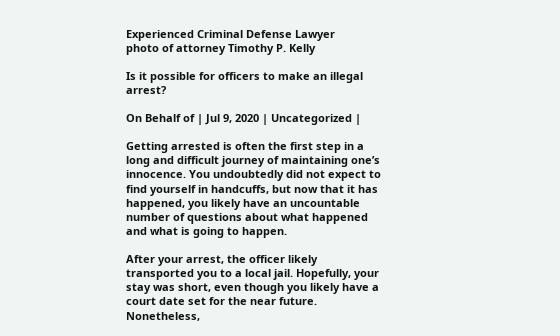Experienced Criminal Defense Lawyer
photo of attorney Timothy P. Kelly

Is it possible for officers to make an illegal arrest?

On Behalf of | Jul 9, 2020 | Uncategorized |

Getting arrested is often the first step in a long and difficult journey of maintaining one’s innocence. You undoubtedly did not expect to find yourself in handcuffs, but now that it has happened, you likely have an uncountable number of questions about what happened and what is going to happen.

After your arrest, the officer likely transported you to a local jail. Hopefully, your stay was short, even though you likely have a court date set for the near future. Nonetheless,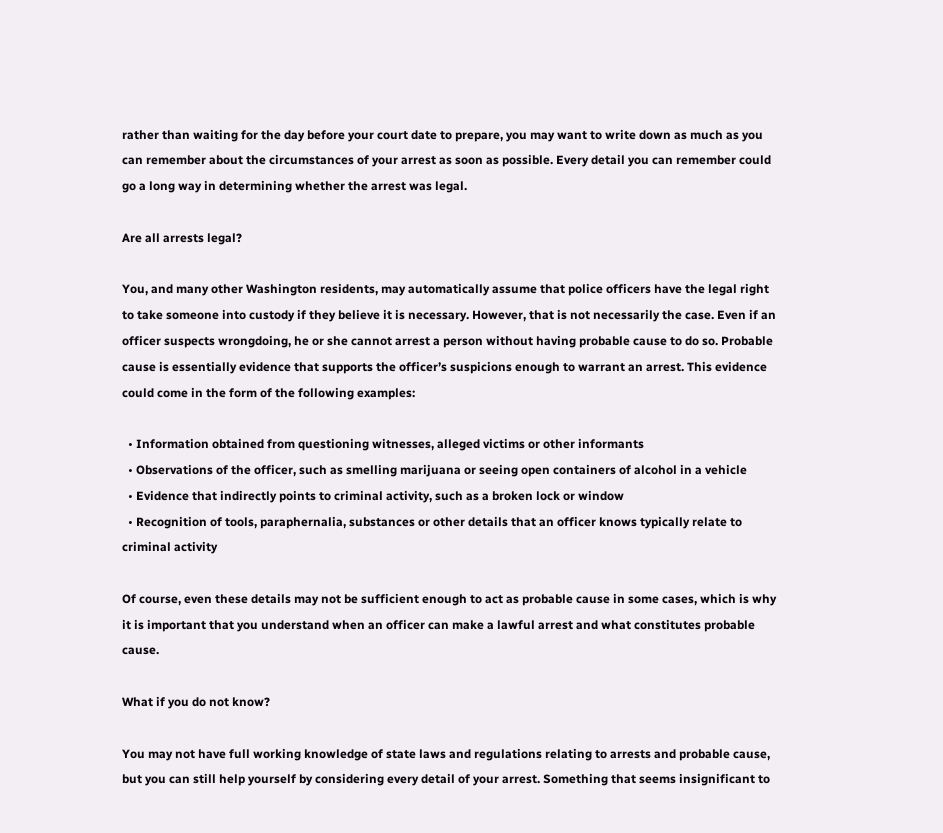rather than waiting for the day before your court date to prepare, you may want to write down as much as you can remember about the circumstances of your arrest as soon as possible. Every detail you can remember could go a long way in determining whether the arrest was legal.

Are all arrests legal?

You, and many other Washington residents, may automatically assume that police officers have the legal right to take someone into custody if they believe it is necessary. However, that is not necessarily the case. Even if an officer suspects wrongdoing, he or she cannot arrest a person without having probable cause to do so. Probable cause is essentially evidence that supports the officer’s suspicions enough to warrant an arrest. This evidence could come in the form of the following examples:

  • Information obtained from questioning witnesses, alleged victims or other informants
  • Observations of the officer, such as smelling marijuana or seeing open containers of alcohol in a vehicle
  • Evidence that indirectly points to criminal activity, such as a broken lock or window
  • Recognition of tools, paraphernalia, substances or other details that an officer knows typically relate to criminal activity

Of course, even these details may not be sufficient enough to act as probable cause in some cases, which is why it is important that you understand when an officer can make a lawful arrest and what constitutes probable cause.

What if you do not know?

You may not have full working knowledge of state laws and regulations relating to arrests and probable cause, but you can still help yourself by considering every detail of your arrest. Something that seems insignificant to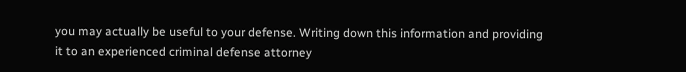you may actually be useful to your defense. Writing down this information and providing it to an experienced criminal defense attorney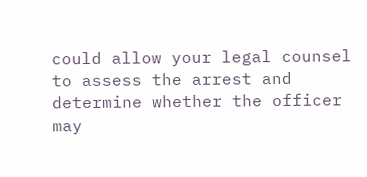could allow your legal counsel to assess the arrest and determine whether the officer may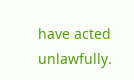have acted unlawfully.